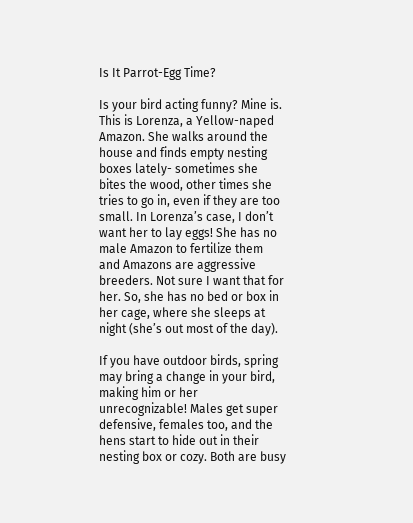Is It Parrot-Egg Time?

Is your bird acting funny? Mine is. This is Lorenza, a Yellow-naped Amazon. She walks around the house and finds empty nesting boxes lately- sometimes she bites the wood, other times she tries to go in, even if they are too small. In Lorenza’s case, I don’t want her to lay eggs! She has no male Amazon to fertilize them and Amazons are aggressive breeders. Not sure I want that for her. So, she has no bed or box in her cage, where she sleeps at night (she’s out most of the day).

If you have outdoor birds, spring may bring a change in your bird, making him or her unrecognizable! Males get super defensive, females too, and the hens start to hide out in their nesting box or cozy. Both are busy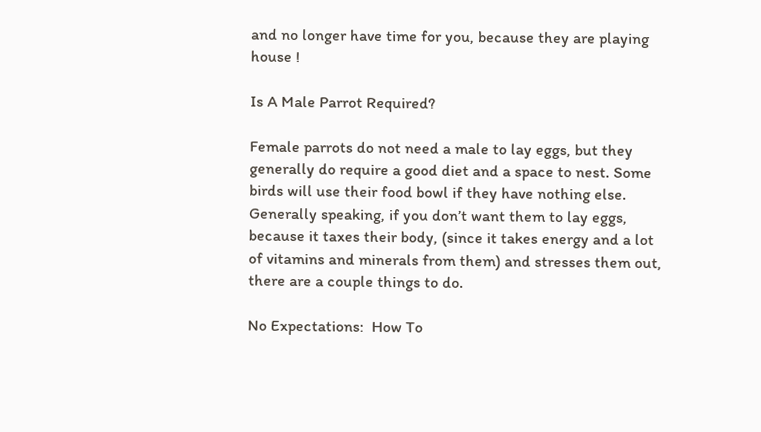and no longer have time for you, because they are playing house !

Is A Male Parrot Required?

Female parrots do not need a male to lay eggs, but they generally do require a good diet and a space to nest. Some birds will use their food bowl if they have nothing else. Generally speaking, if you don’t want them to lay eggs, because it taxes their body, (since it takes energy and a lot of vitamins and minerals from them) and stresses them out, there are a couple things to do.

No Expectations:  How To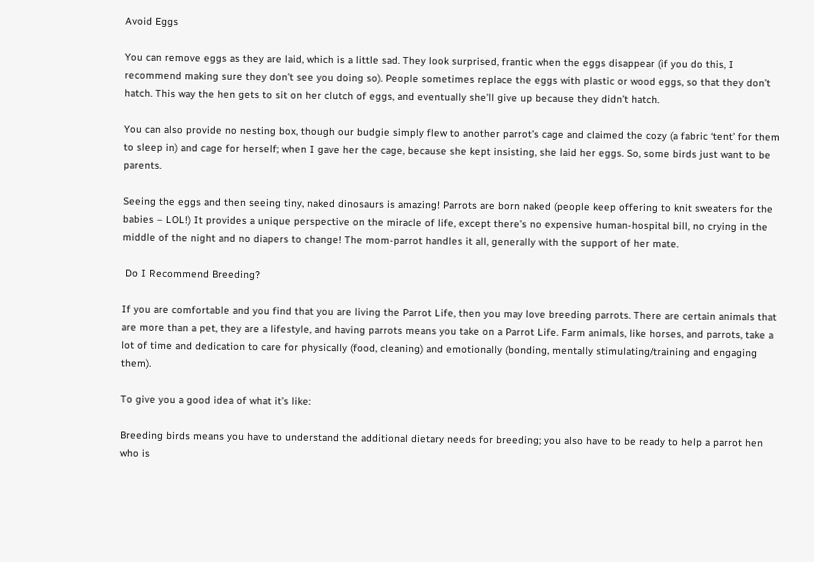Avoid Eggs

You can remove eggs as they are laid, which is a little sad. They look surprised, frantic when the eggs disappear (if you do this, I recommend making sure they don’t see you doing so). People sometimes replace the eggs with plastic or wood eggs, so that they don’t hatch. This way the hen gets to sit on her clutch of eggs, and eventually she’ll give up because they didn’t hatch.

You can also provide no nesting box, though our budgie simply flew to another parrot’s cage and claimed the cozy (a fabric ‘tent’ for them to sleep in) and cage for herself; when I gave her the cage, because she kept insisting, she laid her eggs. So, some birds just want to be parents.

Seeing the eggs and then seeing tiny, naked dinosaurs is amazing! Parrots are born naked (people keep offering to knit sweaters for the babies – LOL!) It provides a unique perspective on the miracle of life, except there’s no expensive human-hospital bill, no crying in the middle of the night and no diapers to change! The mom-parrot handles it all, generally with the support of her mate.

 Do I Recommend Breeding?

If you are comfortable and you find that you are living the Parrot Life, then you may love breeding parrots. There are certain animals that are more than a pet, they are a lifestyle, and having parrots means you take on a Parrot Life. Farm animals, like horses, and parrots, take a lot of time and dedication to care for physically (food, cleaning) and emotionally (bonding, mentally stimulating/training and engaging them).

To give you a good idea of what it’s like:

Breeding birds means you have to understand the additional dietary needs for breeding; you also have to be ready to help a parrot hen who is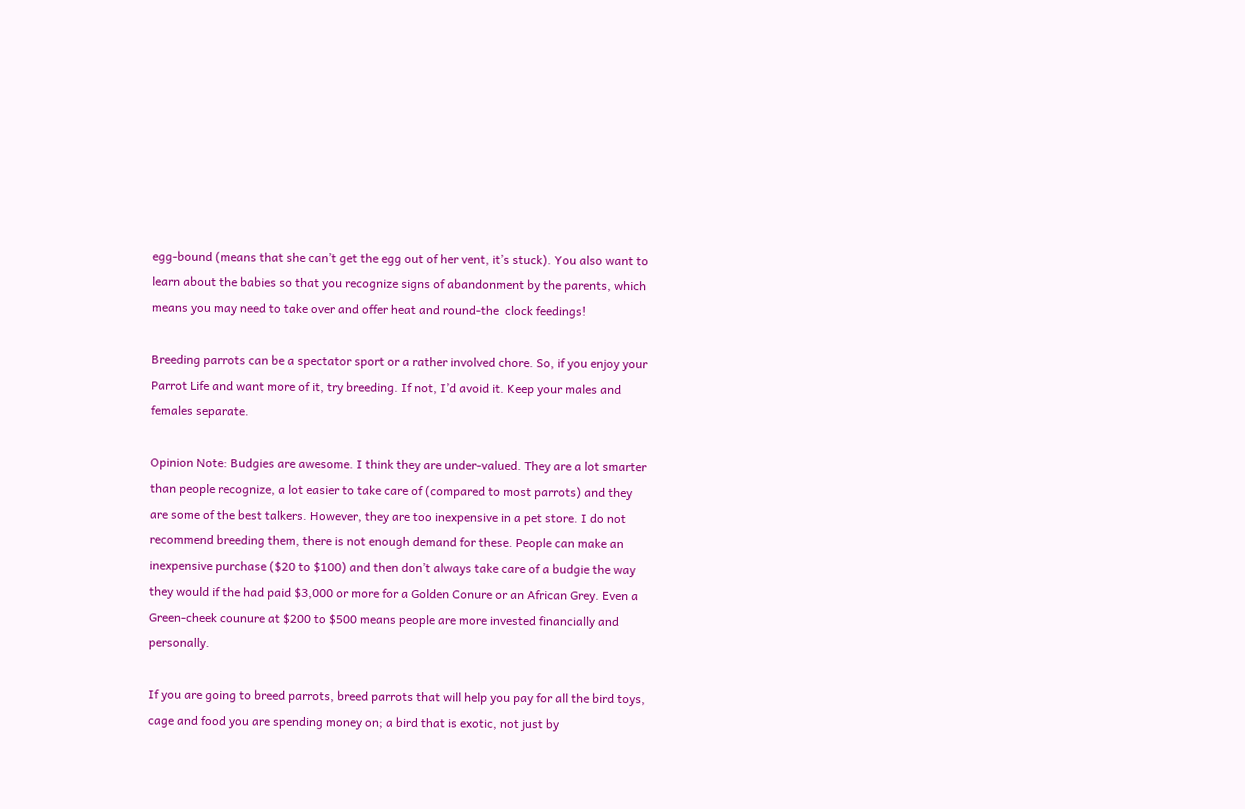egg-bound (means that she can’t get the egg out of her vent, it’s stuck). You also want to learn about the babies so that you recognize signs of abandonment by the parents, which means you may need to take over and offer heat and round-the  clock feedings!

Breeding parrots can be a spectator sport or a rather involved chore. So, if you enjoy your Parrot Life and want more of it, try breeding. If not, I’d avoid it. Keep your males and females separate.

Opinion Note: Budgies are awesome. I think they are under-valued. They are a lot smarter than people recognize, a lot easier to take care of (compared to most parrots) and they are some of the best talkers. However, they are too inexpensive in a pet store. I do not recommend breeding them, there is not enough demand for these. People can make an inexpensive purchase ($20 to $100) and then don’t always take care of a budgie the way they would if the had paid $3,000 or more for a Golden Conure or an African Grey. Even a Green-cheek counure at $200 to $500 means people are more invested financially and personally.

If you are going to breed parrots, breed parrots that will help you pay for all the bird toys, cage and food you are spending money on; a bird that is exotic, not just by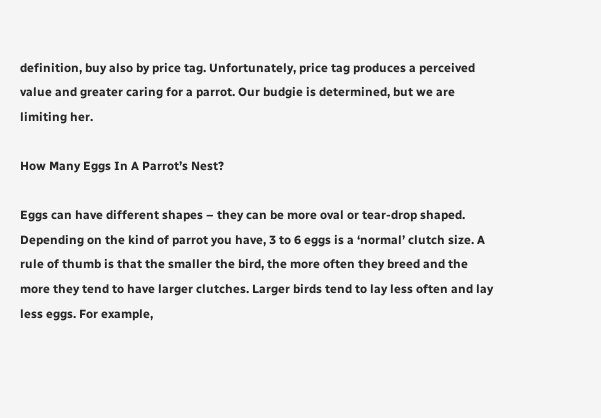definition, buy also by price tag. Unfortunately, price tag produces a perceived value and greater caring for a parrot. Our budgie is determined, but we are limiting her.

How Many Eggs In A Parrot’s Nest?

Eggs can have different shapes – they can be more oval or tear-drop shaped. Depending on the kind of parrot you have, 3 to 6 eggs is a ‘normal’ clutch size. A rule of thumb is that the smaller the bird, the more often they breed and the more they tend to have larger clutches. Larger birds tend to lay less often and lay less eggs. For example,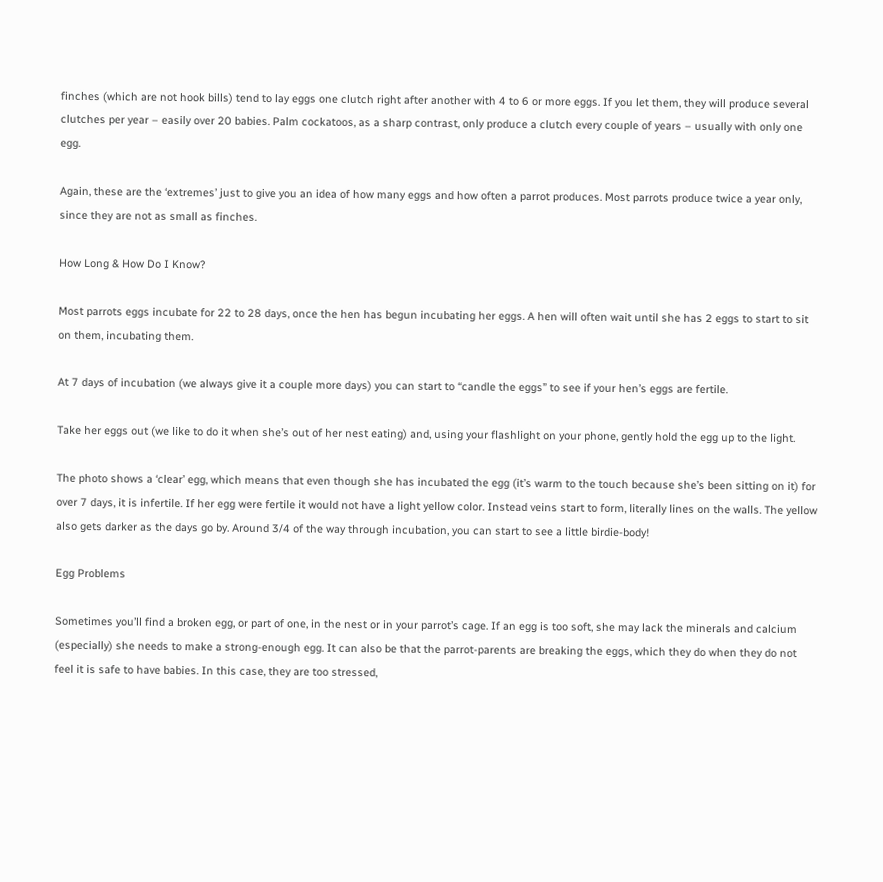finches (which are not hook bills) tend to lay eggs one clutch right after another with 4 to 6 or more eggs. If you let them, they will produce several clutches per year – easily over 20 babies. Palm cockatoos, as a sharp contrast, only produce a clutch every couple of years – usually with only one egg.

Again, these are the ‘extremes’ just to give you an idea of how many eggs and how often a parrot produces. Most parrots produce twice a year only, since they are not as small as finches.

How Long & How Do I Know?

Most parrots eggs incubate for 22 to 28 days, once the hen has begun incubating her eggs. A hen will often wait until she has 2 eggs to start to sit on them, incubating them.

At 7 days of incubation (we always give it a couple more days) you can start to “candle the eggs” to see if your hen’s eggs are fertile.

Take her eggs out (we like to do it when she’s out of her nest eating) and, using your flashlight on your phone, gently hold the egg up to the light.

The photo shows a ‘clear’ egg, which means that even though she has incubated the egg (it’s warm to the touch because she’s been sitting on it) for over 7 days, it is infertile. If her egg were fertile it would not have a light yellow color. Instead veins start to form, literally lines on the walls. The yellow also gets darker as the days go by. Around 3/4 of the way through incubation, you can start to see a little birdie-body!

Egg Problems

Sometimes you’ll find a broken egg, or part of one, in the nest or in your parrot’s cage. If an egg is too soft, she may lack the minerals and calcium (especially) she needs to make a strong-enough egg. It can also be that the parrot-parents are breaking the eggs, which they do when they do not feel it is safe to have babies. In this case, they are too stressed,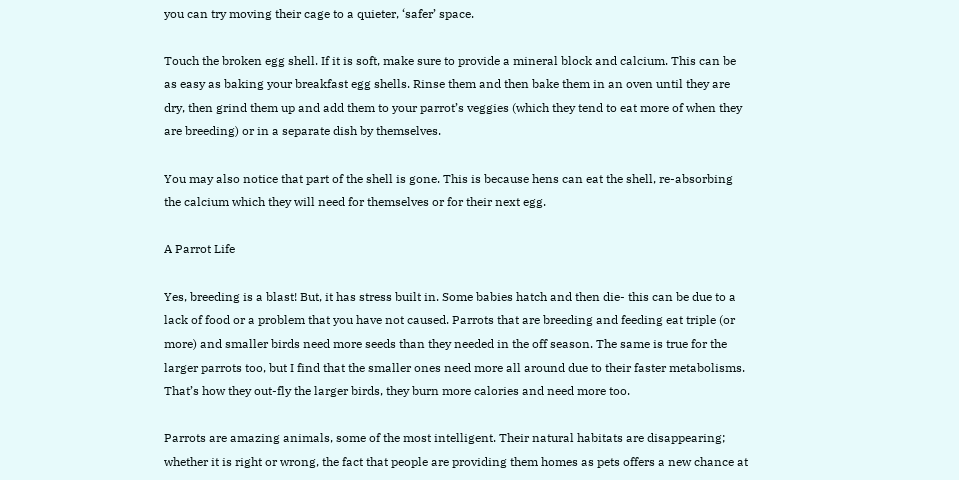you can try moving their cage to a quieter, ‘safer’ space.

Touch the broken egg shell. If it is soft, make sure to provide a mineral block and calcium. This can be as easy as baking your breakfast egg shells. Rinse them and then bake them in an oven until they are dry, then grind them up and add them to your parrot’s veggies (which they tend to eat more of when they are breeding) or in a separate dish by themselves.

You may also notice that part of the shell is gone. This is because hens can eat the shell, re-absorbing the calcium which they will need for themselves or for their next egg.

A Parrot Life

Yes, breeding is a blast! But, it has stress built in. Some babies hatch and then die- this can be due to a lack of food or a problem that you have not caused. Parrots that are breeding and feeding eat triple (or more) and smaller birds need more seeds than they needed in the off season. The same is true for the larger parrots too, but I find that the smaller ones need more all around due to their faster metabolisms. That’s how they out-fly the larger birds, they burn more calories and need more too.

Parrots are amazing animals, some of the most intelligent. Their natural habitats are disappearing; whether it is right or wrong, the fact that people are providing them homes as pets offers a new chance at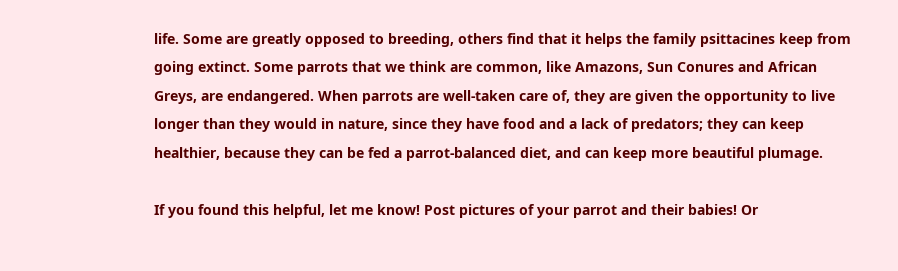life. Some are greatly opposed to breeding, others find that it helps the family psittacines keep from going extinct. Some parrots that we think are common, like Amazons, Sun Conures and African Greys, are endangered. When parrots are well-taken care of, they are given the opportunity to live longer than they would in nature, since they have food and a lack of predators; they can keep healthier, because they can be fed a parrot-balanced diet, and can keep more beautiful plumage.

If you found this helpful, let me know! Post pictures of your parrot and their babies! Or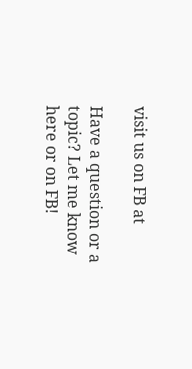visit us on FB at

Have a question or a topic? Let me know here or on FB!